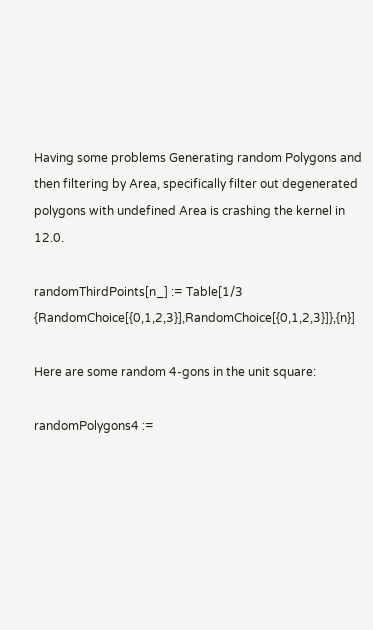Having some problems Generating random Polygons and then filtering by Area, specifically filter out degenerated polygons with undefined Area is crashing the kernel in 12.0.

randomThirdPoints[n_] := Table[1/3 {RandomChoice[{0,1,2,3}],RandomChoice[{0,1,2,3}]},{n}]

Here are some random 4-gons in the unit square:

randomPolygons4 :=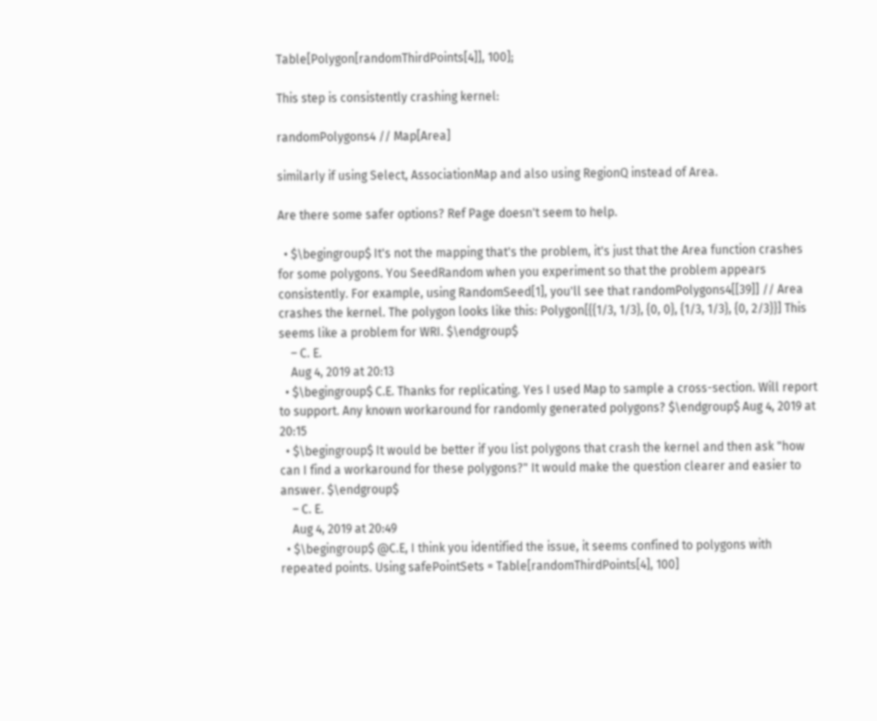Table[Polygon[randomThirdPoints[4]], 100];

This step is consistently crashing kernel:

randomPolygons4 // Map[Area]

similarly if using Select, AssociationMap and also using RegionQ instead of Area.

Are there some safer options? Ref Page doesn't seem to help.

  • $\begingroup$ It's not the mapping that's the problem, it's just that the Area function crashes for some polygons. You SeedRandom when you experiment so that the problem appears consistently. For example, using RandomSeed[1], you'll see that randomPolygons4[[39]] // Area crashes the kernel. The polygon looks like this: Polygon[{{1/3, 1/3}, {0, 0}, {1/3, 1/3}, {0, 2/3}}] This seems like a problem for WRI. $\endgroup$
    – C. E.
    Aug 4, 2019 at 20:13
  • $\begingroup$ C.E. Thanks for replicating. Yes I used Map to sample a cross-section. Will report to support. Any known workaround for randomly generated polygons? $\endgroup$ Aug 4, 2019 at 20:15
  • $\begingroup$ It would be better if you list polygons that crash the kernel and then ask "how can I find a workaround for these polygons?" It would make the question clearer and easier to answer. $\endgroup$
    – C. E.
    Aug 4, 2019 at 20:49
  • $\begingroup$ @C.E, I think you identified the issue, it seems confined to polygons with repeated points. Using safePointSets = Table[randomThirdPoints[4], 100]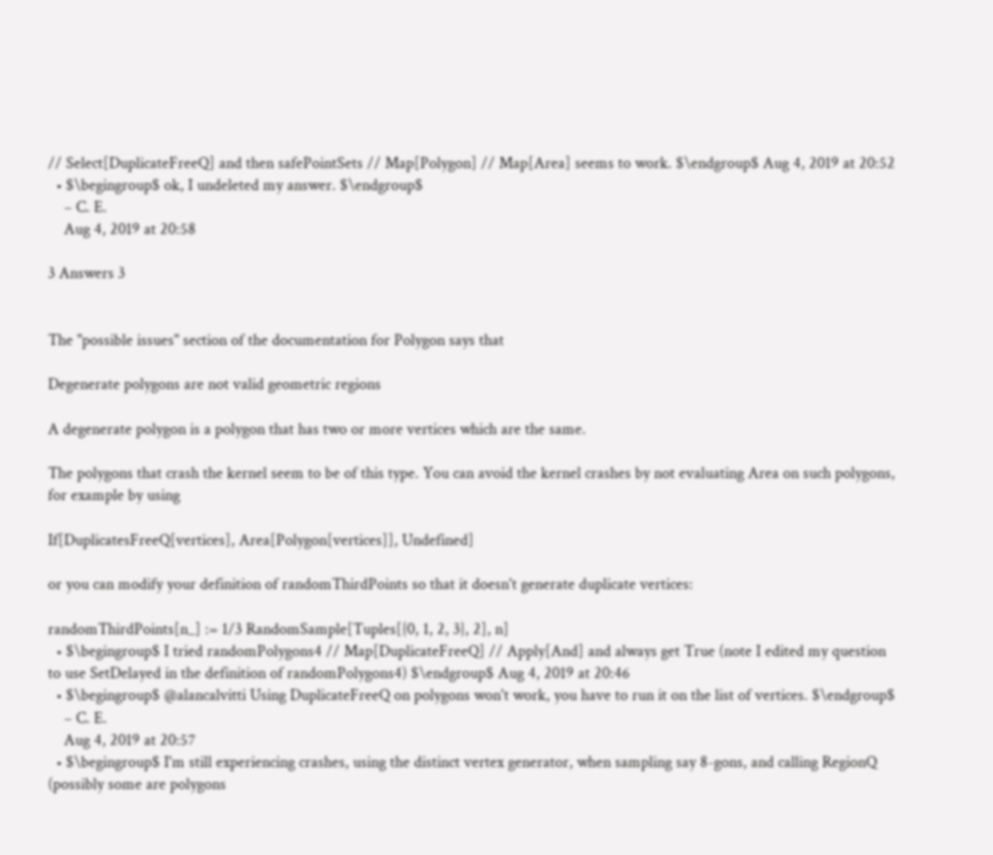// Select[DuplicateFreeQ] and then safePointSets // Map[Polygon] // Map[Area] seems to work. $\endgroup$ Aug 4, 2019 at 20:52
  • $\begingroup$ ok, I undeleted my answer. $\endgroup$
    – C. E.
    Aug 4, 2019 at 20:58

3 Answers 3


The "possible issues" section of the documentation for Polygon says that

Degenerate polygons are not valid geometric regions

A degenerate polygon is a polygon that has two or more vertices which are the same.

The polygons that crash the kernel seem to be of this type. You can avoid the kernel crashes by not evaluating Area on such polygons, for example by using

If[DuplicatesFreeQ[vertices], Area[Polygon[vertices]], Undefined]

or you can modify your definition of randomThirdPoints so that it doesn't generate duplicate vertices:

randomThirdPoints[n_] := 1/3 RandomSample[Tuples[{0, 1, 2, 3}, 2], n]
  • $\begingroup$ I tried randomPolygons4 // Map[DuplicateFreeQ] // Apply[And] and always get True (note I edited my question to use SetDelayed in the definition of randomPolygons4) $\endgroup$ Aug 4, 2019 at 20:46
  • $\begingroup$ @alancalvitti Using DuplicateFreeQ on polygons won't work, you have to run it on the list of vertices. $\endgroup$
    – C. E.
    Aug 4, 2019 at 20:57
  • $\begingroup$ I'm still experiencing crashes, using the distinct vertex generator, when sampling say 8-gons, and calling RegionQ (possibly some are polygons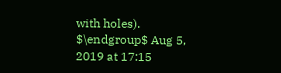with holes). $\endgroup$ Aug 5, 2019 at 17:15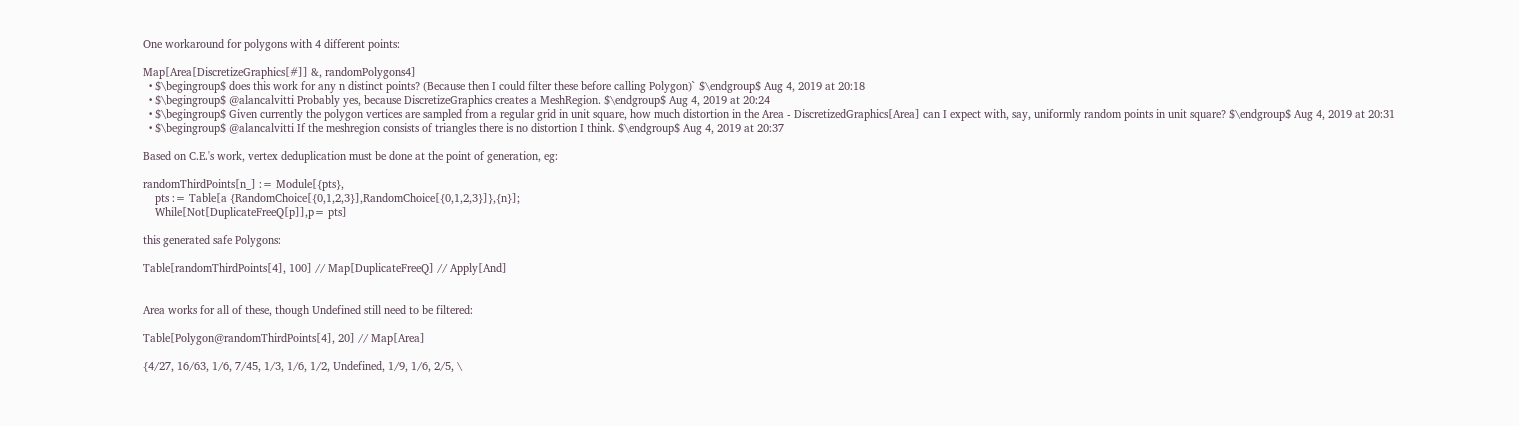One workaround for polygons with 4 different points:

Map[Area[DiscretizeGraphics[#]] &, randomPolygons4]
  • $\begingroup$ does this work for any n distinct points? (Because then I could filter these before calling Polygon)` $\endgroup$ Aug 4, 2019 at 20:18
  • $\begingroup$ @alancalvitti Probably yes, because DiscretizeGraphics creates a MeshRegion. $\endgroup$ Aug 4, 2019 at 20:24
  • $\begingroup$ Given currently the polygon vertices are sampled from a regular grid in unit square, how much distortion in the Area - DiscretizedGraphics[Area] can I expect with, say, uniformly random points in unit square? $\endgroup$ Aug 4, 2019 at 20:31
  • $\begingroup$ @alancalvitti If the meshregion consists of triangles there is no distortion I think. $\endgroup$ Aug 4, 2019 at 20:37

Based on C.E.'s work, vertex deduplication must be done at the point of generation, eg:

randomThirdPoints[n_] := Module[{pts},
    pts := Table[a {RandomChoice[{0,1,2,3}],RandomChoice[{0,1,2,3}]},{n}];
    While[Not[DuplicateFreeQ[p]],p= pts]

this generated safe Polygons:

Table[randomThirdPoints[4], 100] // Map[DuplicateFreeQ] // Apply[And]


Area works for all of these, though Undefined still need to be filtered:

Table[Polygon@randomThirdPoints[4], 20] // Map[Area]

{4/27, 16/63, 1/6, 7/45, 1/3, 1/6, 1/2, Undefined, 1/9, 1/6, 2/5, \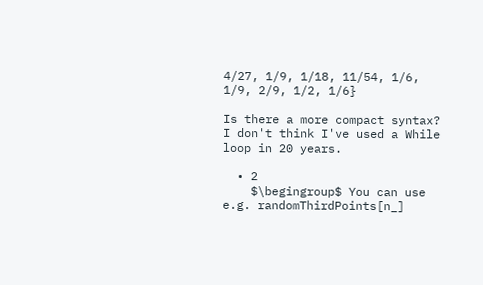4/27, 1/9, 1/18, 11/54, 1/6, 1/9, 2/9, 1/2, 1/6}

Is there a more compact syntax? I don't think I've used a While loop in 20 years.

  • 2
    $\begingroup$ You can use e.g. randomThirdPoints[n_]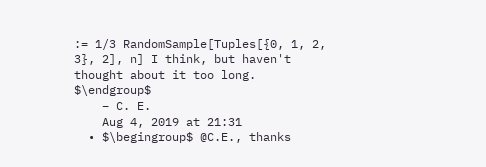:= 1/3 RandomSample[Tuples[{0, 1, 2, 3}, 2], n] I think, but haven't thought about it too long. $\endgroup$
    – C. E.
    Aug 4, 2019 at 21:31
  • $\begingroup$ @C.E., thanks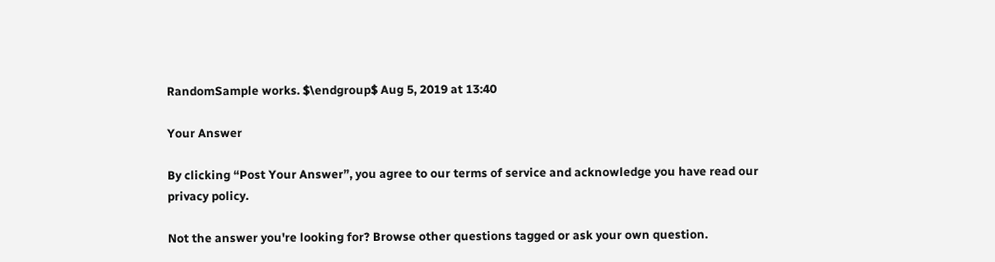RandomSample works. $\endgroup$ Aug 5, 2019 at 13:40

Your Answer

By clicking “Post Your Answer”, you agree to our terms of service and acknowledge you have read our privacy policy.

Not the answer you're looking for? Browse other questions tagged or ask your own question.